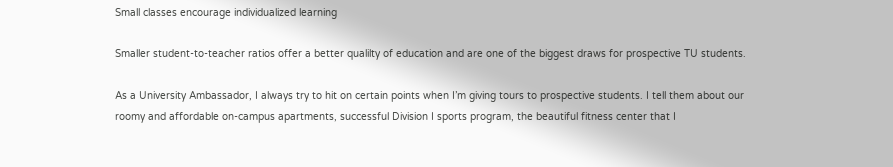Small classes encourage individualized learning

Smaller student-to-teacher ratios offer a better qualilty of education and are one of the biggest draws for prospective TU students.

As a University Ambassador, I always try to hit on certain points when I’m giving tours to prospective students. I tell them about our roomy and affordable on-campus apartments, successful Division I sports program, the beautiful fitness center that I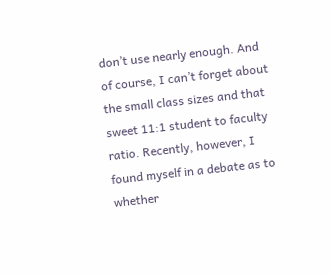don’t use nearly enough. And of course, I can’t forget about the small class sizes and that sweet 11:1 student to faculty ratio. Recently, however, I found myself in a debate as to whether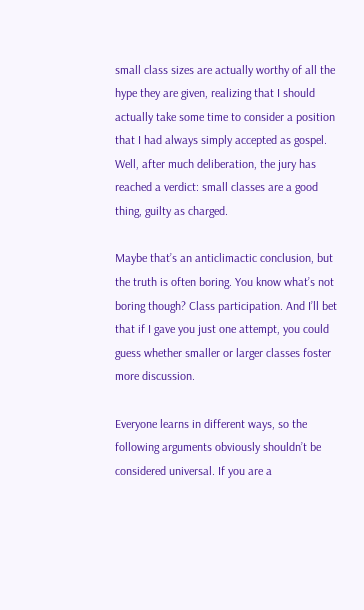small class sizes are actually worthy of all the hype they are given, realizing that I should actually take some time to consider a position that I had always simply accepted as gospel. Well, after much deliberation, the jury has reached a verdict: small classes are a good thing, guilty as charged.

Maybe that’s an anticlimactic conclusion, but the truth is often boring. You know what’s not boring though? Class participation. And I’ll bet that if I gave you just one attempt, you could guess whether smaller or larger classes foster more discussion.

Everyone learns in different ways, so the following arguments obviously shouldn’t be considered universal. If you are a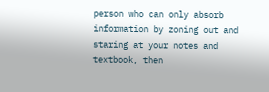person who can only absorb information by zoning out and staring at your notes and textbook, then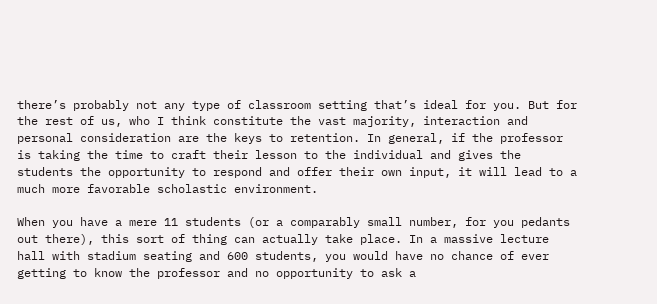there’s probably not any type of classroom setting that’s ideal for you. But for the rest of us, who I think constitute the vast majority, interaction and personal consideration are the keys to retention. In general, if the professor is taking the time to craft their lesson to the individual and gives the students the opportunity to respond and offer their own input, it will lead to a much more favorable scholastic environment.

When you have a mere 11 students (or a comparably small number, for you pedants out there), this sort of thing can actually take place. In a massive lecture hall with stadium seating and 600 students, you would have no chance of ever getting to know the professor and no opportunity to ask a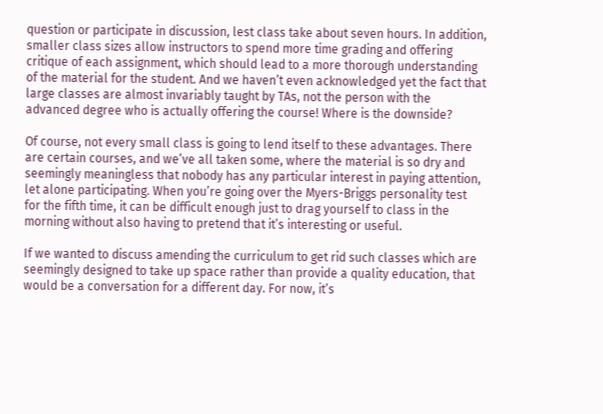question or participate in discussion, lest class take about seven hours. In addition, smaller class sizes allow instructors to spend more time grading and offering critique of each assignment, which should lead to a more thorough understanding of the material for the student. And we haven’t even acknowledged yet the fact that large classes are almost invariably taught by TAs, not the person with the advanced degree who is actually offering the course! Where is the downside?

Of course, not every small class is going to lend itself to these advantages. There are certain courses, and we’ve all taken some, where the material is so dry and seemingly meaningless that nobody has any particular interest in paying attention, let alone participating. When you’re going over the Myers-Briggs personality test for the fifth time, it can be difficult enough just to drag yourself to class in the morning without also having to pretend that it’s interesting or useful.

If we wanted to discuss amending the curriculum to get rid such classes which are seemingly designed to take up space rather than provide a quality education, that would be a conversation for a different day. For now, it’s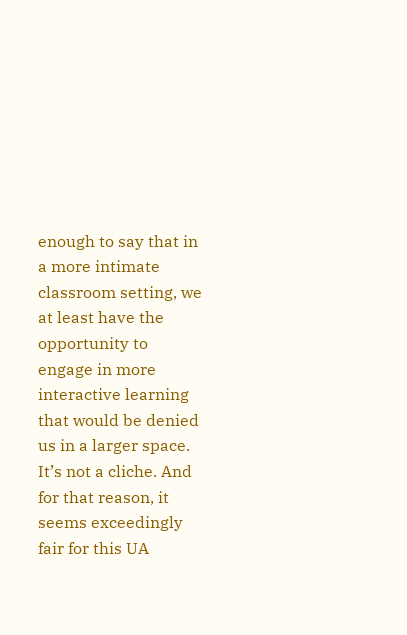enough to say that in a more intimate classroom setting, we at least have the opportunity to engage in more interactive learning that would be denied us in a larger space. It’s not a cliche. And for that reason, it seems exceedingly fair for this UA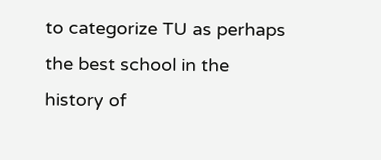to categorize TU as perhaps the best school in the history of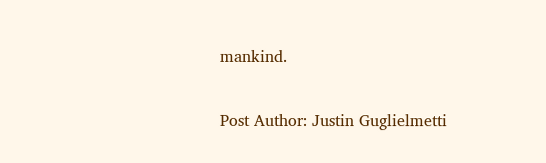mankind.

Post Author: Justin Guglielmetti